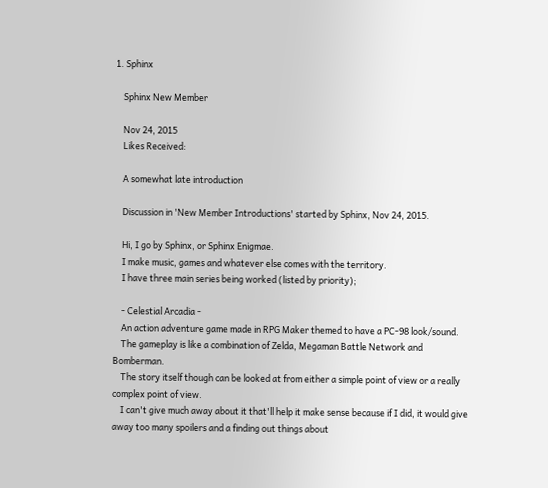1. Sphinx

    Sphinx New Member

    Nov 24, 2015
    Likes Received:

    A somewhat late introduction

    Discussion in 'New Member Introductions' started by Sphinx, Nov 24, 2015.

    Hi, I go by Sphinx, or Sphinx Enigmae.
    I make music, games and whatever else comes with the territory.
    I have three main series being worked (listed by priority);

    - Celestial Arcadia -
    An action adventure game made in RPG Maker themed to have a PC-98 look/sound.
    The gameplay is like a combination of Zelda, Megaman Battle Network and Bomberman.
    The story itself though can be looked at from either a simple point of view or a really complex point of view.
    I can't give much away about it that'll help it make sense because if I did, it would give away too many spoilers and a finding out things about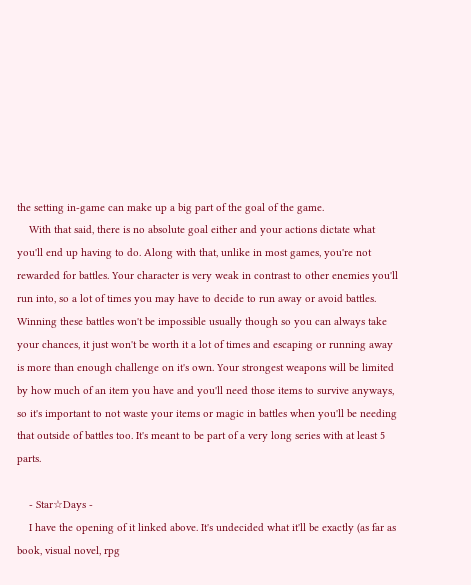the setting in-game can make up a big part of the goal of the game.
    With that said, there is no absolute goal either and your actions dictate what you'll end up having to do. Along with that, unlike in most games, you're not rewarded for battles. Your character is very weak in contrast to other enemies you'll run into, so a lot of times you may have to decide to run away or avoid battles. Winning these battles won't be impossible usually though so you can always take your chances, it just won't be worth it a lot of times and escaping or running away is more than enough challenge on it's own. Your strongest weapons will be limited by how much of an item you have and you'll need those items to survive anyways, so it's important to not waste your items or magic in battles when you'll be needing that outside of battles too. It's meant to be part of a very long series with at least 5 parts.

    - Star☆Days -
    I have the opening of it linked above. It's undecided what it'll be exactly (as far as book, visual novel, rpg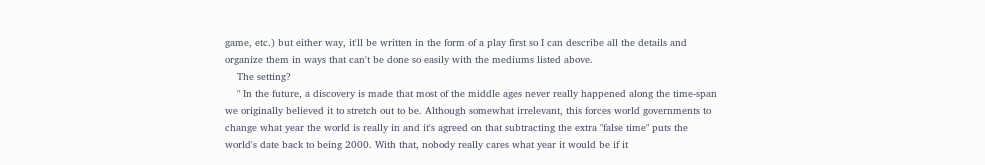game, etc.) but either way, it'll be written in the form of a play first so I can describe all the details and organize them in ways that can't be done so easily with the mediums listed above.
    The setting?
    " In the future, a discovery is made that most of the middle ages never really happened along the time-span we originally believed it to stretch out to be. Although somewhat irrelevant, this forces world governments to change what year the world is really in and it's agreed on that subtracting the extra "false time" puts the world's date back to being 2000. With that, nobody really cares what year it would be if it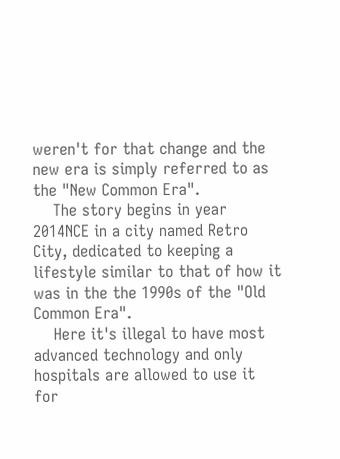weren't for that change and the new era is simply referred to as the "New Common Era".
    The story begins in year 2014NCE in a city named Retro City, dedicated to keeping a lifestyle similar to that of how it was in the the 1990s of the "Old Common Era".
    Here it's illegal to have most advanced technology and only hospitals are allowed to use it for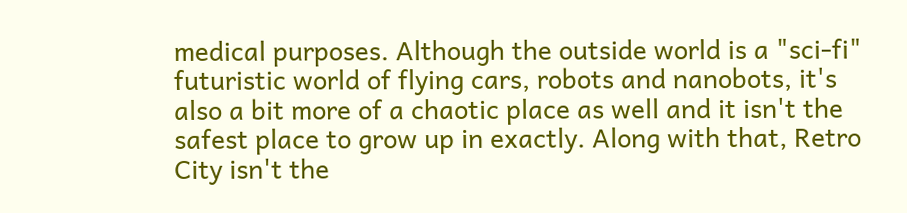medical purposes. Although the outside world is a "sci-fi" futuristic world of flying cars, robots and nanobots, it's also a bit more of a chaotic place as well and it isn't the safest place to grow up in exactly. Along with that, Retro City isn't the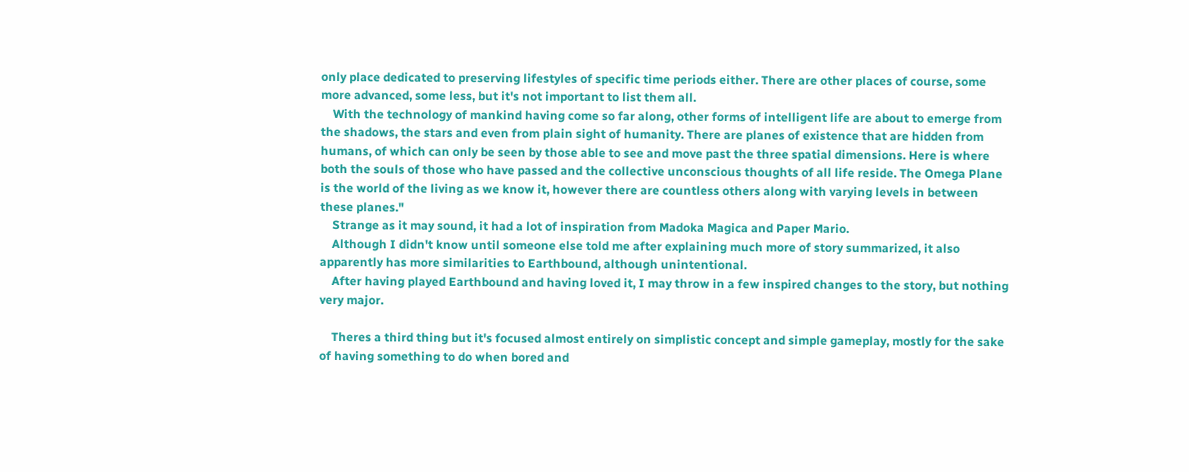only place dedicated to preserving lifestyles of specific time periods either. There are other places of course, some more advanced, some less, but it's not important to list them all.
    With the technology of mankind having come so far along, other forms of intelligent life are about to emerge from the shadows, the stars and even from plain sight of humanity. There are planes of existence that are hidden from humans, of which can only be seen by those able to see and move past the three spatial dimensions. Here is where both the souls of those who have passed and the collective unconscious thoughts of all life reside. The Omega Plane is the world of the living as we know it, however there are countless others along with varying levels in between these planes."
    Strange as it may sound, it had a lot of inspiration from Madoka Magica and Paper Mario.
    Although I didn't know until someone else told me after explaining much more of story summarized, it also apparently has more similarities to Earthbound, although unintentional.
    After having played Earthbound and having loved it, I may throw in a few inspired changes to the story, but nothing very major.

    Theres a third thing but it's focused almost entirely on simplistic concept and simple gameplay, mostly for the sake of having something to do when bored and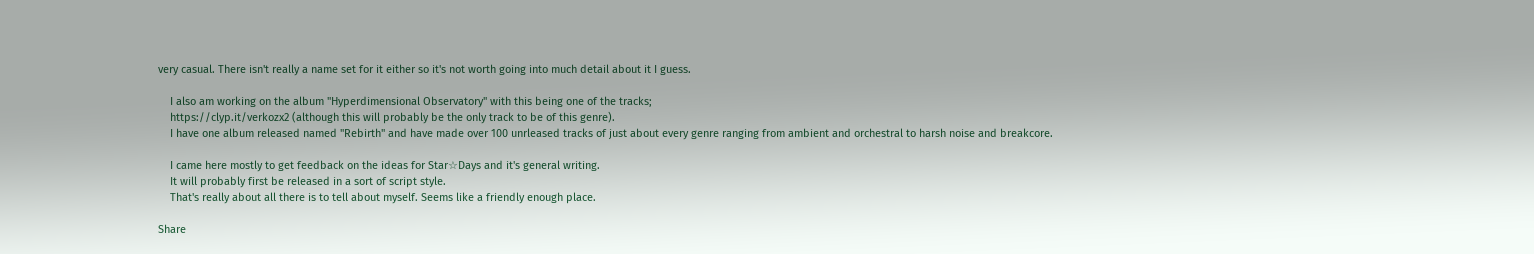very casual. There isn't really a name set for it either so it's not worth going into much detail about it I guess.

    I also am working on the album "Hyperdimensional Observatory" with this being one of the tracks;
    https://clyp.it/verkozx2 (although this will probably be the only track to be of this genre).
    I have one album released named "Rebirth" and have made over 100 unrleased tracks of just about every genre ranging from ambient and orchestral to harsh noise and breakcore.

    I came here mostly to get feedback on the ideas for Star☆Days and it's general writing.
    It will probably first be released in a sort of script style.
    That's really about all there is to tell about myself. Seems like a friendly enough place.

Share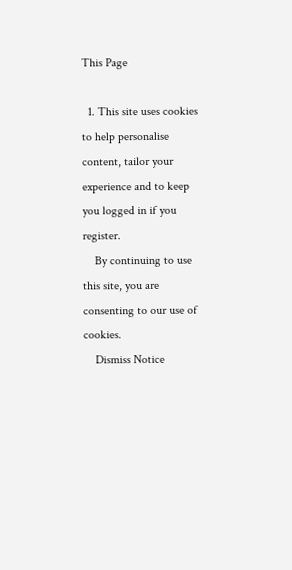This Page

  1. This site uses cookies to help personalise content, tailor your experience and to keep you logged in if you register.
    By continuing to use this site, you are consenting to our use of cookies.
    Dismiss Notice